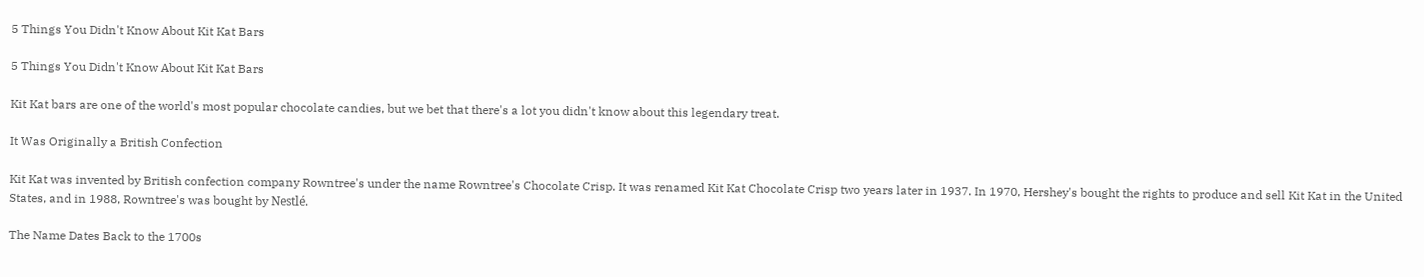5 Things You Didn't Know About Kit Kat Bars

5 Things You Didn't Know About Kit Kat Bars

Kit Kat bars are one of the world's most popular chocolate candies, but we bet that there's a lot you didn't know about this legendary treat.

It Was Originally a British Confection

Kit Kat was invented by British confection company Rowntree's under the name Rowntree's Chocolate Crisp. It was renamed Kit Kat Chocolate Crisp two years later in 1937. In 1970, Hershey's bought the rights to produce and sell Kit Kat in the United States, and in 1988, Rowntree's was bought by Nestlé.

The Name Dates Back to the 1700s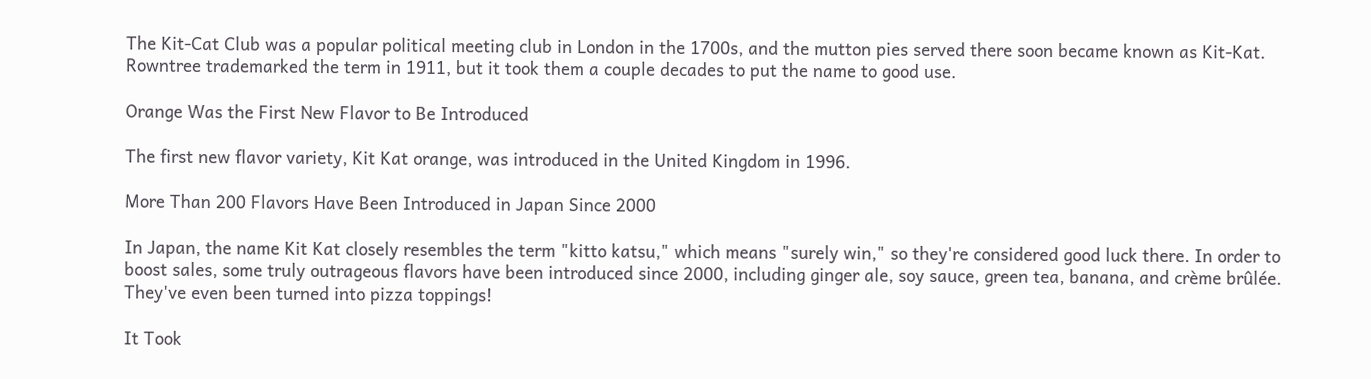The Kit-Cat Club was a popular political meeting club in London in the 1700s, and the mutton pies served there soon became known as Kit-Kat. Rowntree trademarked the term in 1911, but it took them a couple decades to put the name to good use.

Orange Was the First New Flavor to Be Introduced

The first new flavor variety, Kit Kat orange, was introduced in the United Kingdom in 1996.

More Than 200 Flavors Have Been Introduced in Japan Since 2000

In Japan, the name Kit Kat closely resembles the term "kitto katsu," which means "surely win," so they're considered good luck there. In order to boost sales, some truly outrageous flavors have been introduced since 2000, including ginger ale, soy sauce, green tea, banana, and crème brûlée. They've even been turned into pizza toppings!

It Took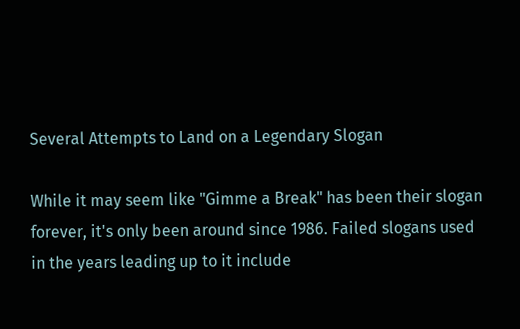Several Attempts to Land on a Legendary Slogan

While it may seem like "Gimme a Break" has been their slogan forever, it's only been around since 1986. Failed slogans used in the years leading up to it include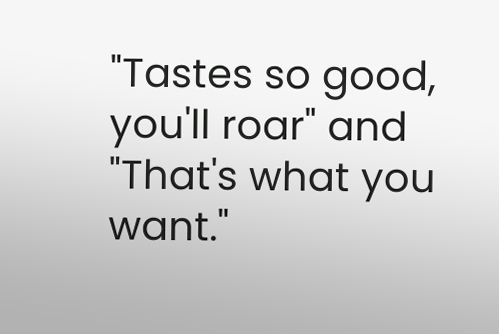"Tastes so good, you'll roar" and "That's what you want."